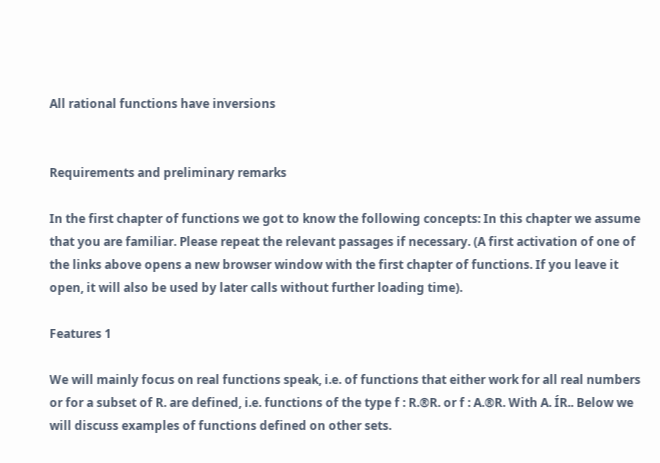All rational functions have inversions


Requirements and preliminary remarks

In the first chapter of functions we got to know the following concepts: In this chapter we assume that you are familiar. Please repeat the relevant passages if necessary. (A first activation of one of the links above opens a new browser window with the first chapter of functions. If you leave it open, it will also be used by later calls without further loading time).

Features 1

We will mainly focus on real functions speak, i.e. of functions that either work for all real numbers or for a subset of R. are defined, i.e. functions of the type f : R.®R. or f : A.®R. With A. ÍR.. Below we will discuss examples of functions defined on other sets.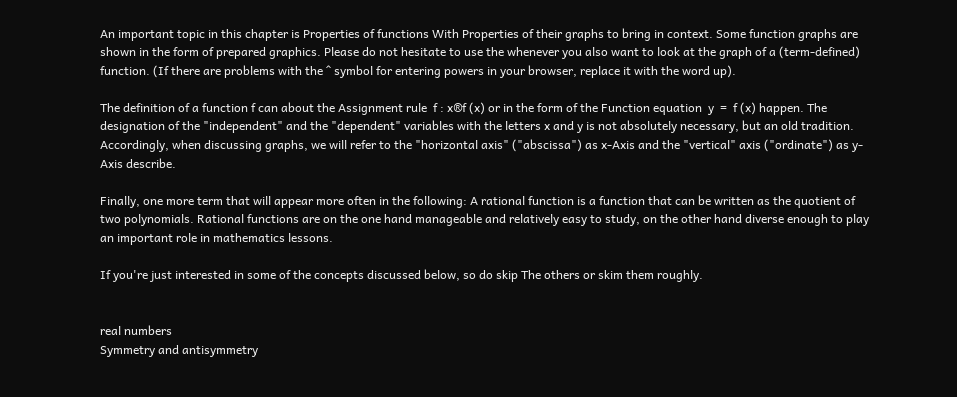An important topic in this chapter is Properties of functions With Properties of their graphs to bring in context. Some function graphs are shown in the form of prepared graphics. Please do not hesitate to use the whenever you also want to look at the graph of a (term-defined) function. (If there are problems with the ^ symbol for entering powers in your browser, replace it with the word up).

The definition of a function f can about the Assignment rule  f : x®f (x) or in the form of the Function equation  y  =  f (x) happen. The designation of the "independent" and the "dependent" variables with the letters x and y is not absolutely necessary, but an old tradition. Accordingly, when discussing graphs, we will refer to the "horizontal axis" ("abscissa") as x-Axis and the "vertical" axis ("ordinate") as y-Axis describe.

Finally, one more term that will appear more often in the following: A rational function is a function that can be written as the quotient of two polynomials. Rational functions are on the one hand manageable and relatively easy to study, on the other hand diverse enough to play an important role in mathematics lessons.

If you're just interested in some of the concepts discussed below, so do skip The others or skim them roughly.


real numbers
Symmetry and antisymmetry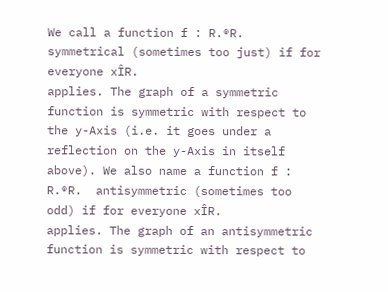We call a function f : R.®R.  symmetrical (sometimes too just) if for everyone xÎR.
applies. The graph of a symmetric function is symmetric with respect to the y-Axis (i.e. it goes under a reflection on the y-Axis in itself above). We also name a function f : R.®R.  antisymmetric (sometimes too odd) if for everyone xÎR.
applies. The graph of an antisymmetric function is symmetric with respect to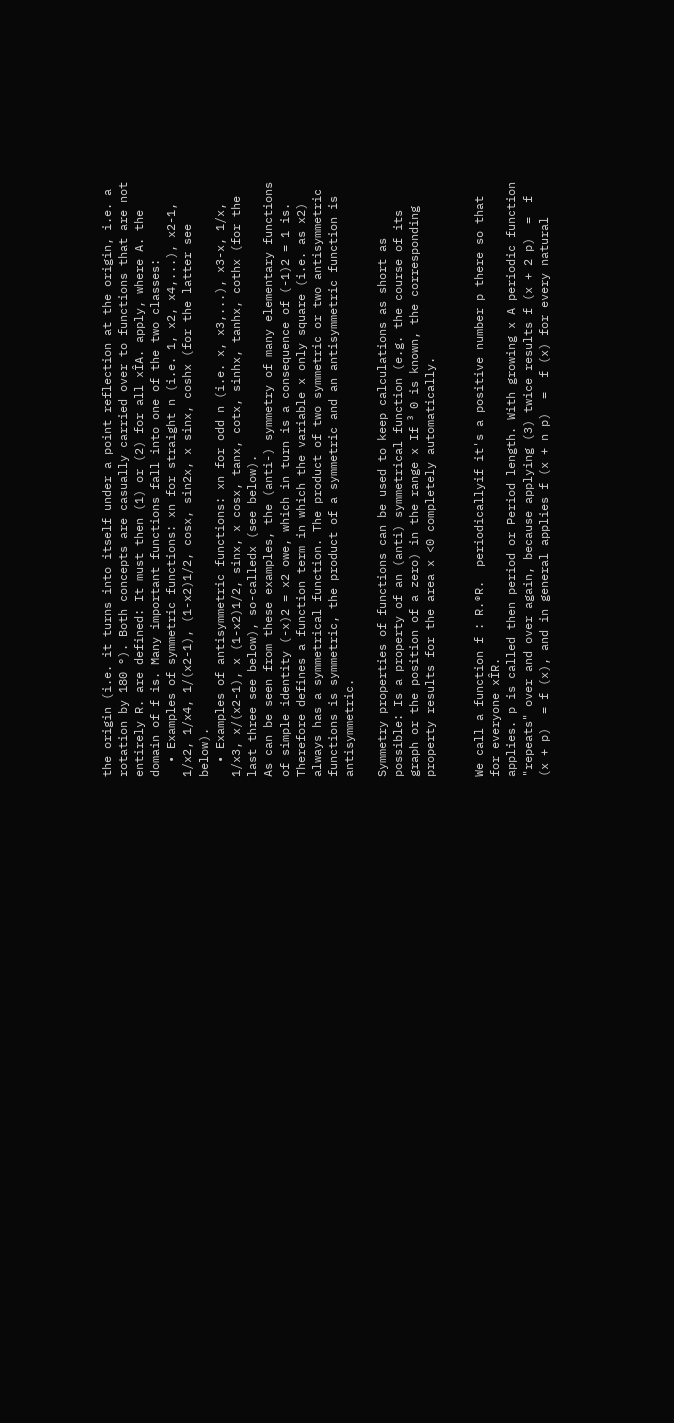the origin (i.e. it turns into itself under a point reflection at the origin, i.e. a rotation by 180 °). Both concepts are casually carried over to functions that are not entirely R. are defined: It must then (1) or (2) for all xÎA. apply, where A. the domain of f is. Many important functions fall into one of the two classes:
  • Examples of symmetric functions: xn for straight n (i.e. 1, x2, x4,...), x2-1, 1/x2, 1/x4, 1/(x2-1), (1-x2)1/2, cosx, sin2x, x sinx, coshx (for the latter see below).
  • Examples of antisymmetric functions: xn for odd n (i.e. x, x3,...), x3-x, 1/x, 1/x3, x/(x2-1), x (1-x2)1/2, sinx, x cosx, tanx, cotx, sinhx, tanhx, cothx (for the last three see below), so-calledx (see below).
As can be seen from these examples, the (anti-) symmetry of many elementary functions of simple identity (-x)2 = x2 owe, which in turn is a consequence of (-1)2 = 1 is. Therefore defines a function term in which the variable x only square (i.e. as x2) always has a symmetrical function. The product of two symmetric or two antisymmetric functions is symmetric, the product of a symmetric and an antisymmetric function is antisymmetric.

Symmetry properties of functions can be used to keep calculations as short as possible: Is a property of an (anti) symmetrical function (e.g. the course of its graph or the position of a zero) in the range x If ³ 0 is known, the corresponding property results for the area x <0 completely automatically.


We call a function f : R.®R.  periodicallyif it's a positive number p there so that for everyone xÎR.
applies. p is called then period or Period length. With growing x A periodic function "repeats" over and over again, because applying (3) twice results f (x + 2 p)  =  f (x + p)  = f (x), and in general applies f (x + n p)  =  f (x) for every natural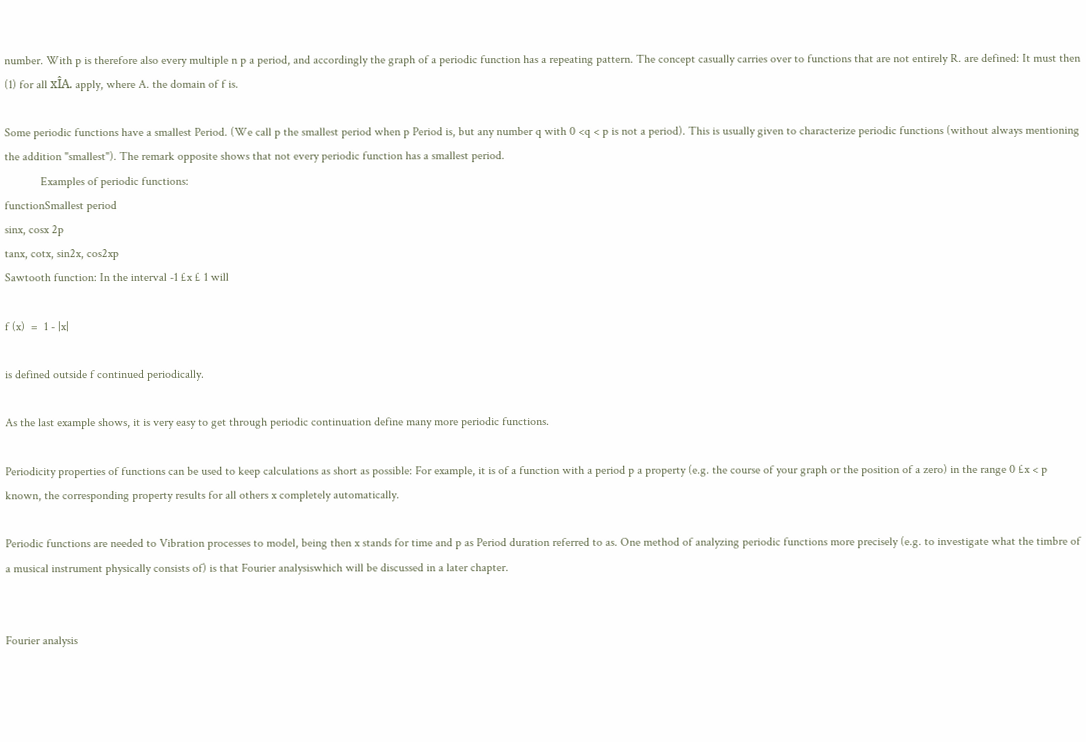number. With p is therefore also every multiple n p a period, and accordingly the graph of a periodic function has a repeating pattern. The concept casually carries over to functions that are not entirely R. are defined: It must then (1) for all xÎA. apply, where A. the domain of f is.

Some periodic functions have a smallest Period. (We call p the smallest period when p Period is, but any number q with 0 <q < p is not a period). This is usually given to characterize periodic functions (without always mentioning the addition "smallest"). The remark opposite shows that not every periodic function has a smallest period.
            Examples of periodic functions:
functionSmallest period
sinx, cosx 2p
tanx, cotx, sin2x, cos2xp
Sawtooth function: In the interval -1 £x £ 1 will

f (x)  =  1 - |x|

is defined outside f continued periodically.

As the last example shows, it is very easy to get through periodic continuation define many more periodic functions.

Periodicity properties of functions can be used to keep calculations as short as possible: For example, it is of a function with a period p a property (e.g. the course of your graph or the position of a zero) in the range 0 £x < p known, the corresponding property results for all others x completely automatically.

Periodic functions are needed to Vibration processes to model, being then x stands for time and p as Period duration referred to as. One method of analyzing periodic functions more precisely (e.g. to investigate what the timbre of a musical instrument physically consists of) is that Fourier analysiswhich will be discussed in a later chapter.


Fourier analysis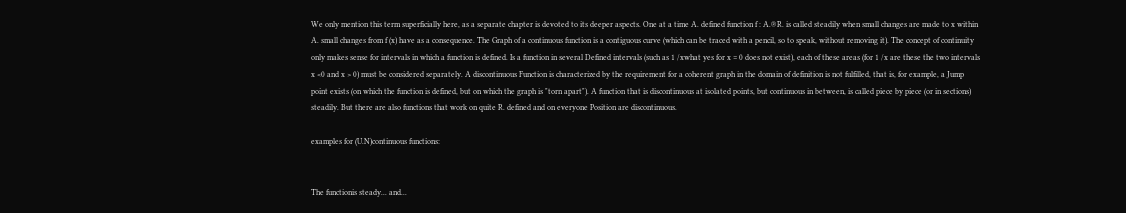We only mention this term superficially here, as a separate chapter is devoted to its deeper aspects. One at a time A. defined function f : A.®R. is called steadily when small changes are made to x within A. small changes from f (x) have as a consequence. The Graph of a continuous function is a contiguous curve (which can be traced with a pencil, so to speak, without removing it). The concept of continuity only makes sense for intervals in which a function is defined. Is a function in several Defined intervals (such as 1 /xwhat yes for x = 0 does not exist), each of these areas (for 1 /x are these the two intervals x <0 and x > 0) must be considered separately. A discontinuous Function is characterized by the requirement for a coherent graph in the domain of definition is not fulfilled, that is, for example, a Jump point exists (on which the function is defined, but on which the graph is "torn apart"). A function that is discontinuous at isolated points, but continuous in between, is called piece by piece (or in sections) steadily. But there are also functions that work on quite R. defined and on everyone Position are discontinuous.

examples for (U.N)continuous functions:


The functionis steady... and...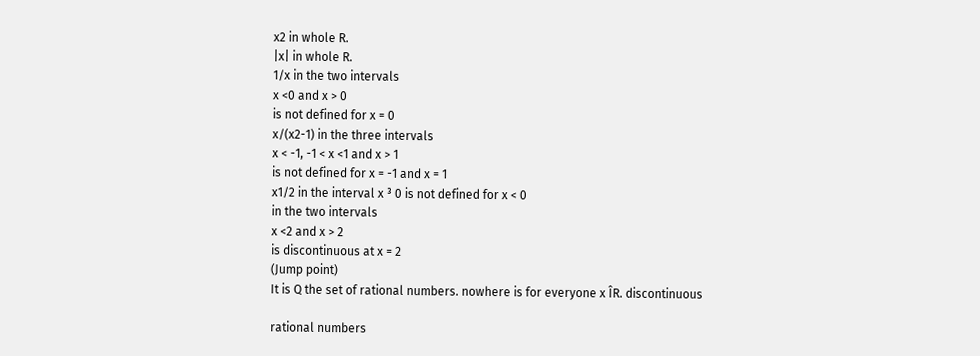x2 in whole R.
|x| in whole R.
1/x in the two intervals
x <0 and x > 0
is not defined for x = 0
x/(x2-1) in the three intervals
x < -1, -1 < x <1 and x > 1
is not defined for x = -1 and x = 1
x1/2 in the interval x ³ 0 is not defined for x < 0
in the two intervals
x <2 and x > 2
is discontinuous at x = 2
(Jump point)
It is Q the set of rational numbers. nowhere is for everyone x ÎR. discontinuous

rational numbers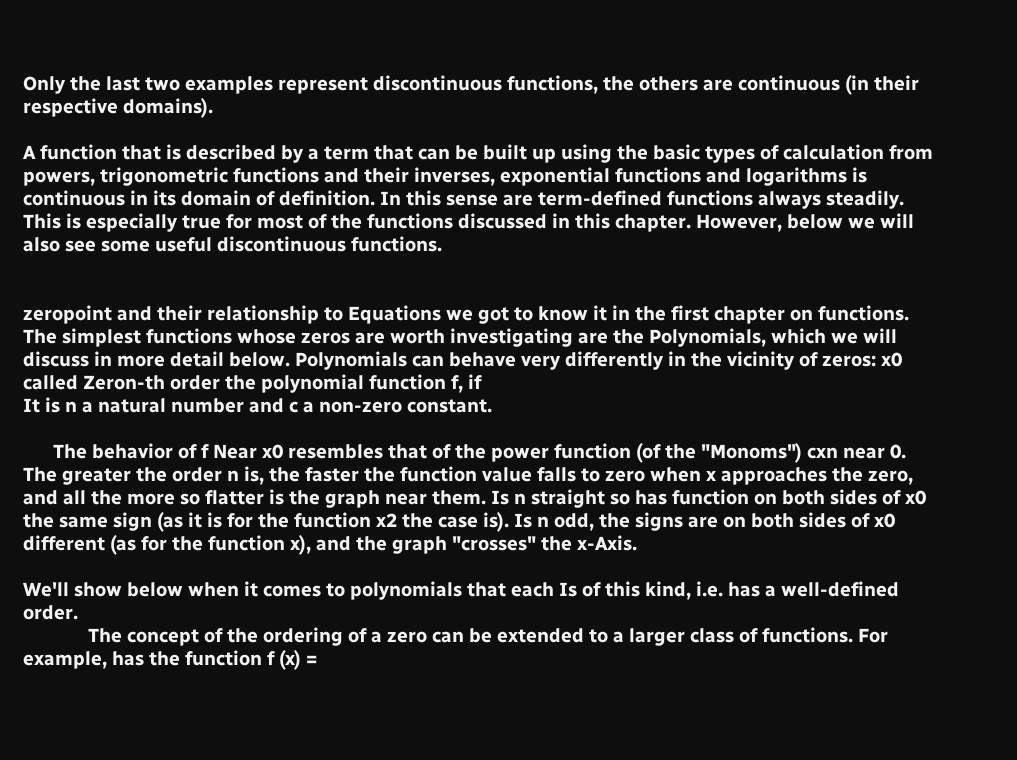Only the last two examples represent discontinuous functions, the others are continuous (in their respective domains).

A function that is described by a term that can be built up using the basic types of calculation from powers, trigonometric functions and their inverses, exponential functions and logarithms is continuous in its domain of definition. In this sense are term-defined functions always steadily. This is especially true for most of the functions discussed in this chapter. However, below we will also see some useful discontinuous functions.


zeropoint and their relationship to Equations we got to know it in the first chapter on functions. The simplest functions whose zeros are worth investigating are the Polynomials, which we will discuss in more detail below. Polynomials can behave very differently in the vicinity of zeros: x0 called Zeron-th order the polynomial function f, if
It is n a natural number and c a non-zero constant.

      The behavior of f Near x0 resembles that of the power function (of the "Monoms") cxn near 0. The greater the order n is, the faster the function value falls to zero when x approaches the zero, and all the more so flatter is the graph near them. Is n straight so has function on both sides of x0 the same sign (as it is for the function x2 the case is). Is n odd, the signs are on both sides of x0 different (as for the function x), and the graph "crosses" the x-Axis.

We'll show below when it comes to polynomials that each Is of this kind, i.e. has a well-defined order.
             The concept of the ordering of a zero can be extended to a larger class of functions. For example, has the function f (x) =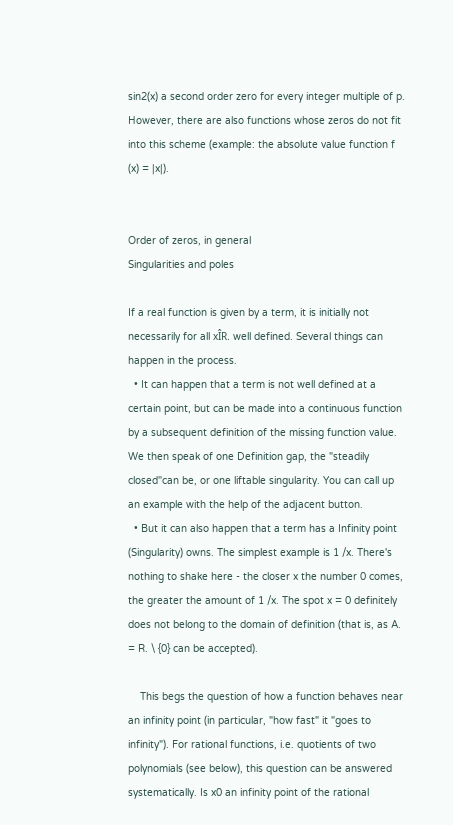sin2(x) a second order zero for every integer multiple of p. However, there are also functions whose zeros do not fit into this scheme (example: the absolute value function f (x) = |x|).


Order of zeros, in general
Singularities and poles

If a real function is given by a term, it is initially not necessarily for all xÎR. well defined. Several things can happen in the process.
  • It can happen that a term is not well defined at a certain point, but can be made into a continuous function by a subsequent definition of the missing function value. We then speak of one Definition gap, the "steadily closed"can be, or one liftable singularity. You can call up an example with the help of the adjacent button.
  • But it can also happen that a term has a Infinity point (Singularity) owns. The simplest example is 1 /x. There's nothing to shake here - the closer x the number 0 comes, the greater the amount of 1 /x. The spot x = 0 definitely does not belong to the domain of definition (that is, as A. = R. \ {0} can be accepted).

    This begs the question of how a function behaves near an infinity point (in particular, "how fast" it "goes to infinity"). For rational functions, i.e. quotients of two polynomials (see below), this question can be answered systematically. Is x0 an infinity point of the rational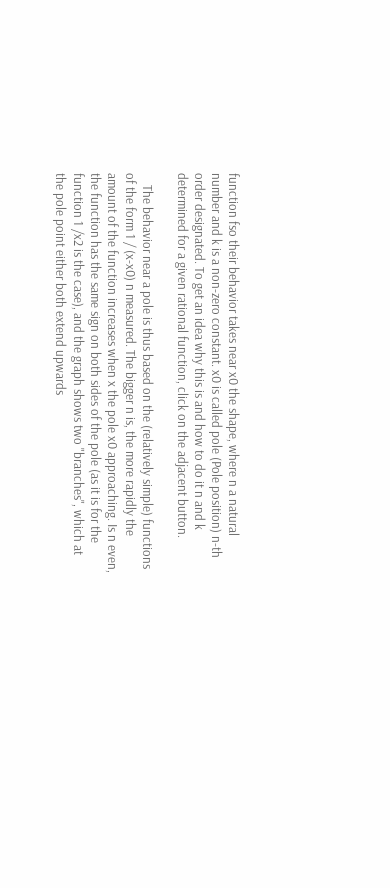function fso their behavior takes near x0 the shape, where n a natural number and k is a non-zero constant. x0 is called pole (Pole position) n-th order designated. To get an idea why this is and how to do it n and k determined for a given rational function, click on the adjacent button.

    The behavior near a pole is thus based on the (relatively simple) functions of the form 1 / (x-x0) n measured. The bigger n is, the more rapidly the amount of the function increases when x the pole x0 approaching. Is n even, the function has the same sign on both sides of the pole (as it is for the function 1 /x2 is the case), and the graph shows two "branches", which at the pole point either both extend upwards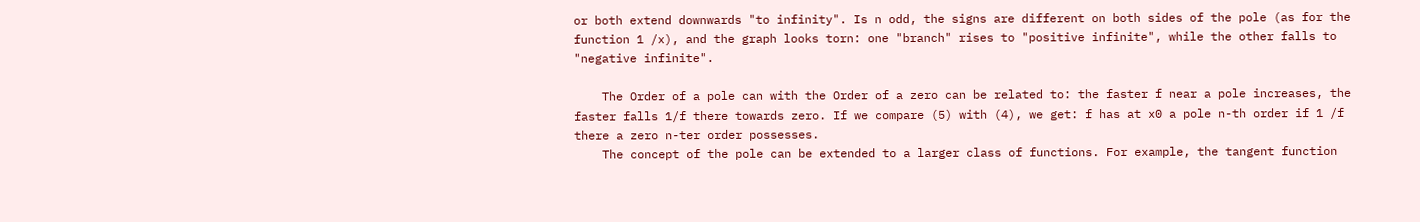or both extend downwards "to infinity". Is n odd, the signs are different on both sides of the pole (as for the function 1 /x), and the graph looks torn: one "branch" rises to "positive infinite", while the other falls to "negative infinite".

    The Order of a pole can with the Order of a zero can be related to: the faster f near a pole increases, the faster falls 1/f there towards zero. If we compare (5) with (4), we get: f has at x0 a pole n-th order if 1 /f there a zero n-ter order possesses.
    The concept of the pole can be extended to a larger class of functions. For example, the tangent function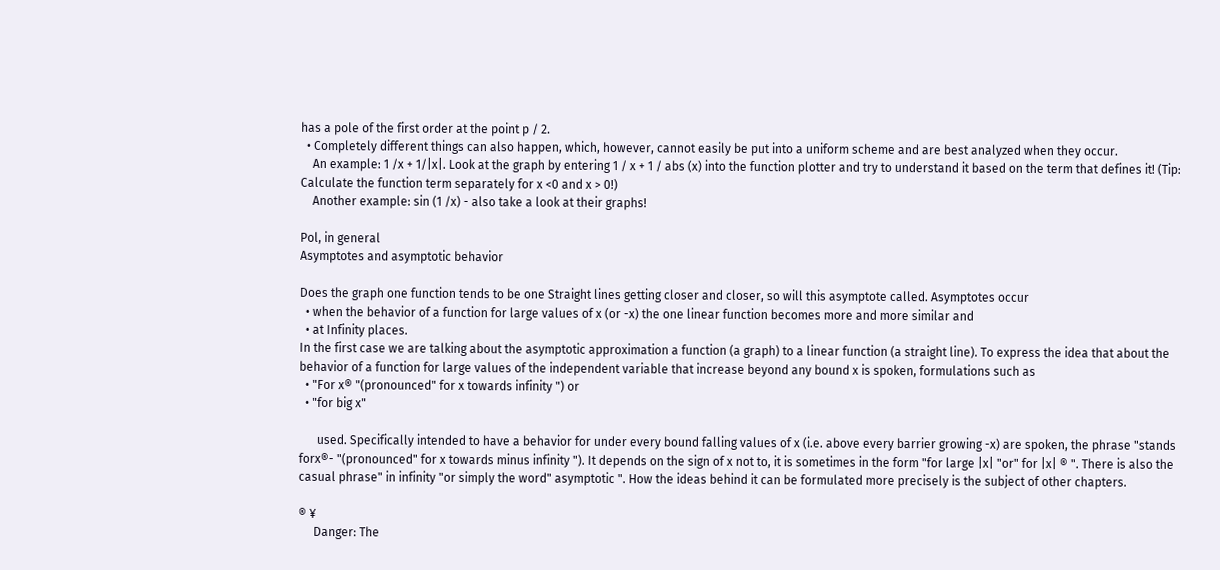has a pole of the first order at the point p / 2.
  • Completely different things can also happen, which, however, cannot easily be put into a uniform scheme and are best analyzed when they occur.
    An example: 1 /x + 1/|x|. Look at the graph by entering 1 / x + 1 / abs (x) into the function plotter and try to understand it based on the term that defines it! (Tip: Calculate the function term separately for x <0 and x > 0!)
    Another example: sin (1 /x) - also take a look at their graphs!

Pol, in general
Asymptotes and asymptotic behavior

Does the graph one function tends to be one Straight lines getting closer and closer, so will this asymptote called. Asymptotes occur
  • when the behavior of a function for large values of x (or -x) the one linear function becomes more and more similar and
  • at Infinity places.
In the first case we are talking about the asymptotic approximation a function (a graph) to a linear function (a straight line). To express the idea that about the behavior of a function for large values of the independent variable that increase beyond any bound x is spoken, formulations such as
  • "For x® "(pronounced" for x towards infinity ") or
  • "for big x"

      used. Specifically intended to have a behavior for under every bound falling values of x (i.e. above every barrier growing -x) are spoken, the phrase "stands forx®- "(pronounced" for x towards minus infinity "). It depends on the sign of x not to, it is sometimes in the form "for large |x| "or" for |x| ® ". There is also the casual phrase" in infinity "or simply the word" asymptotic ". How the ideas behind it can be formulated more precisely is the subject of other chapters.

® ¥
     Danger: The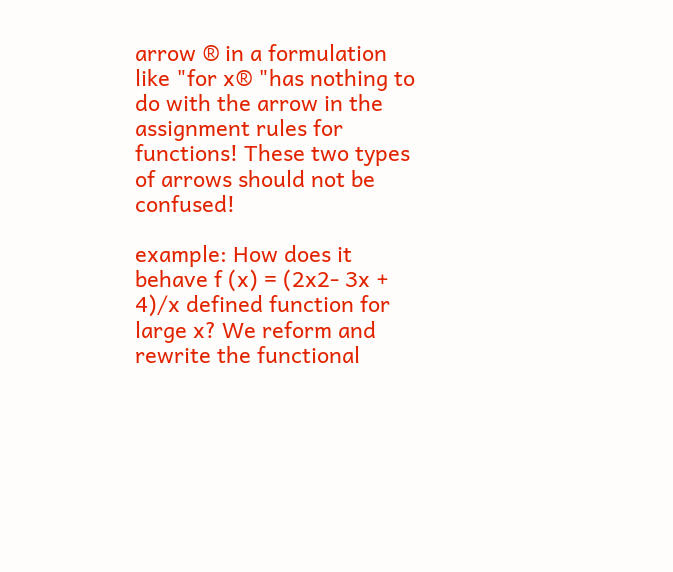arrow ® in a formulation like "for x® "has nothing to do with the arrow in the assignment rules for functions! These two types of arrows should not be confused!

example: How does it behave f (x) = (2x2- 3x + 4)/x defined function for large x? We reform and rewrite the functional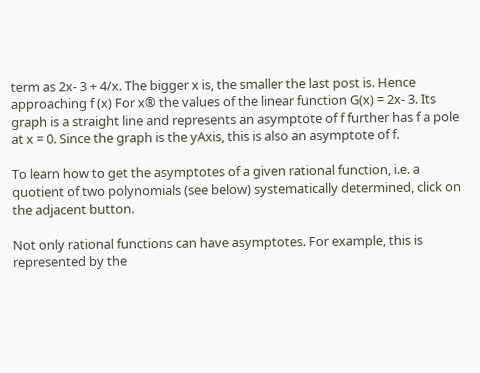term as 2x- 3 + 4/x. The bigger x is, the smaller the last post is. Hence approaching f (x) For x® the values of the linear function G(x) = 2x- 3. Its graph is a straight line and represents an asymptote of f further has f a pole at x = 0. Since the graph is the yAxis, this is also an asymptote of f.

To learn how to get the asymptotes of a given rational function, i.e. a quotient of two polynomials (see below) systematically determined, click on the adjacent button.

Not only rational functions can have asymptotes. For example, this is represented by the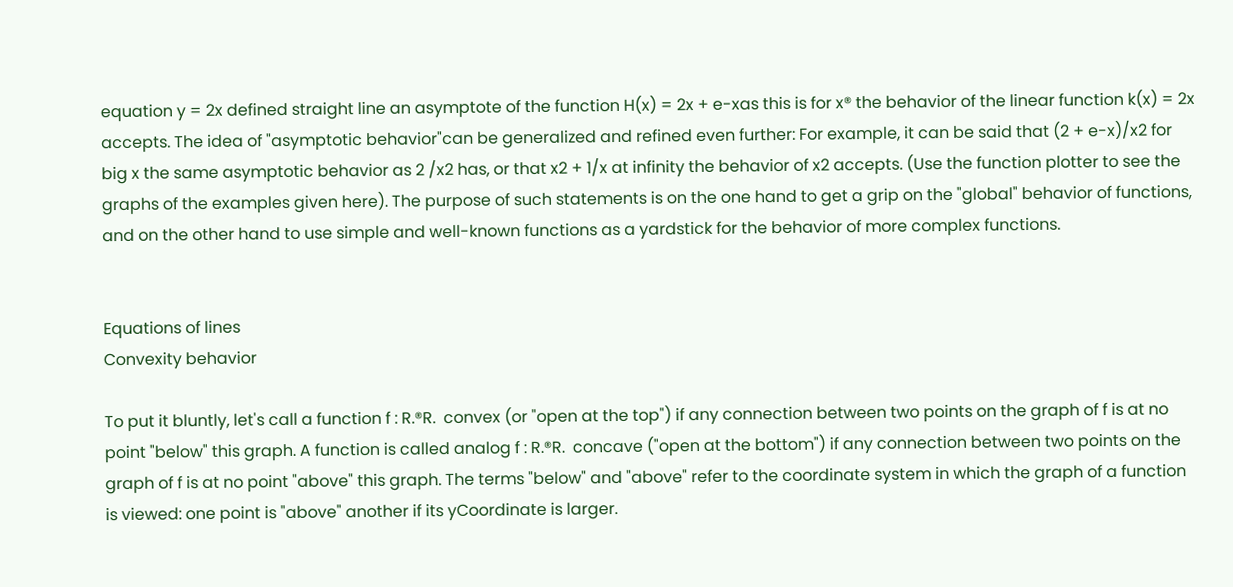equation y = 2x defined straight line an asymptote of the function H(x) = 2x + e-xas this is for x® the behavior of the linear function k(x) = 2x accepts. The idea of "asymptotic behavior"can be generalized and refined even further: For example, it can be said that (2 + e-x)/x2 for big x the same asymptotic behavior as 2 /x2 has, or that x2 + 1/x at infinity the behavior of x2 accepts. (Use the function plotter to see the graphs of the examples given here). The purpose of such statements is on the one hand to get a grip on the "global" behavior of functions, and on the other hand to use simple and well-known functions as a yardstick for the behavior of more complex functions.


Equations of lines
Convexity behavior

To put it bluntly, let's call a function f : R.®R.  convex (or "open at the top") if any connection between two points on the graph of f is at no point "below" this graph. A function is called analog f : R.®R.  concave ("open at the bottom") if any connection between two points on the graph of f is at no point "above" this graph. The terms "below" and "above" refer to the coordinate system in which the graph of a function is viewed: one point is "above" another if its yCoordinate is larger.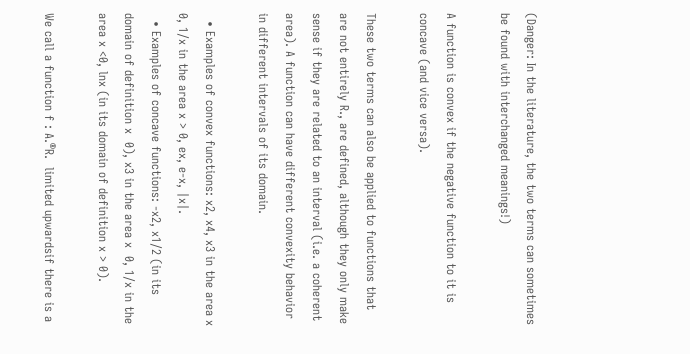(Danger: In the literature, the two terms can sometimes be found with interchanged meanings!)

A function is convex if the negative function to it is concave (and vice versa).

These two terms can also be applied to functions that are not entirely R., are defined, although they only make sense if they are related to an interval (i.e. a coherent area). A function can have different convexity behavior in different intervals of its domain.

  • Examples of convex functions: x2, x4, x3 in the area x  0, 1/x in the area x > 0, ex, e-x, |x|.
  • Examples of concave functions: -x2, x1/2 (in its domain of definition x  0), x3 in the area x  0, 1/x in the area x <0, lnx (in its domain of definition x > 0).

We call a function f : A.®R.  limited upwardsif there is a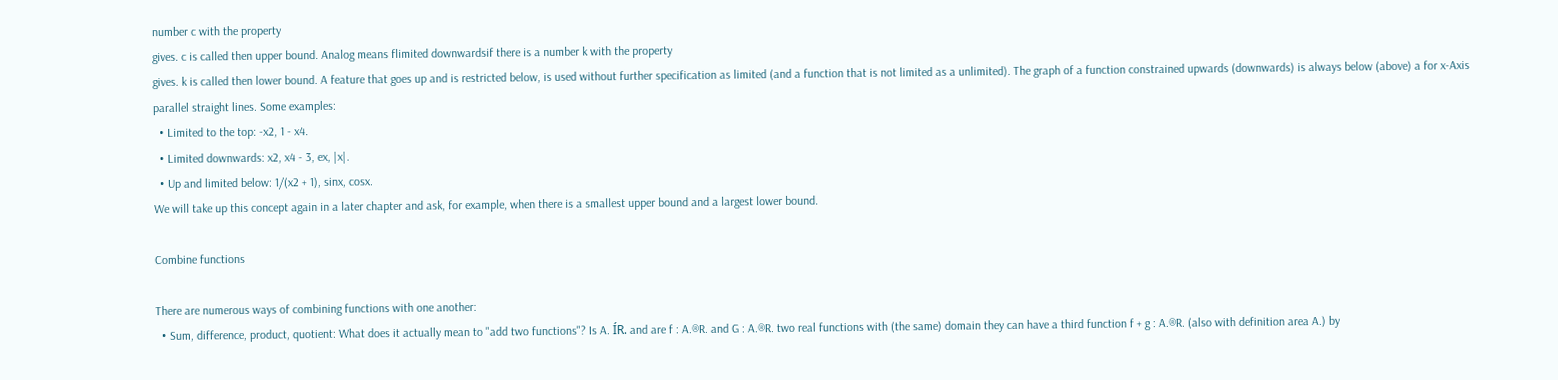number c with the property
gives. c is called then upper bound. Analog means flimited downwardsif there is a number k with the property
gives. k is called then lower bound. A feature that goes up and is restricted below, is used without further specification as limited (and a function that is not limited as a unlimited). The graph of a function constrained upwards (downwards) is always below (above) a for x-Axis parallel straight lines. Some examples:
  • Limited to the top: -x2, 1 - x4.
  • Limited downwards: x2, x4 - 3, ex, |x|.
  • Up and limited below: 1/(x2 + 1), sinx, cosx.
We will take up this concept again in a later chapter and ask, for example, when there is a smallest upper bound and a largest lower bound.

Combine functions

There are numerous ways of combining functions with one another:
  • Sum, difference, product, quotient: What does it actually mean to "add two functions"? Is A. ÍR. and are f : A.®R. and G : A.®R. two real functions with (the same) domain they can have a third function f + g : A.®R. (also with definition area A.) by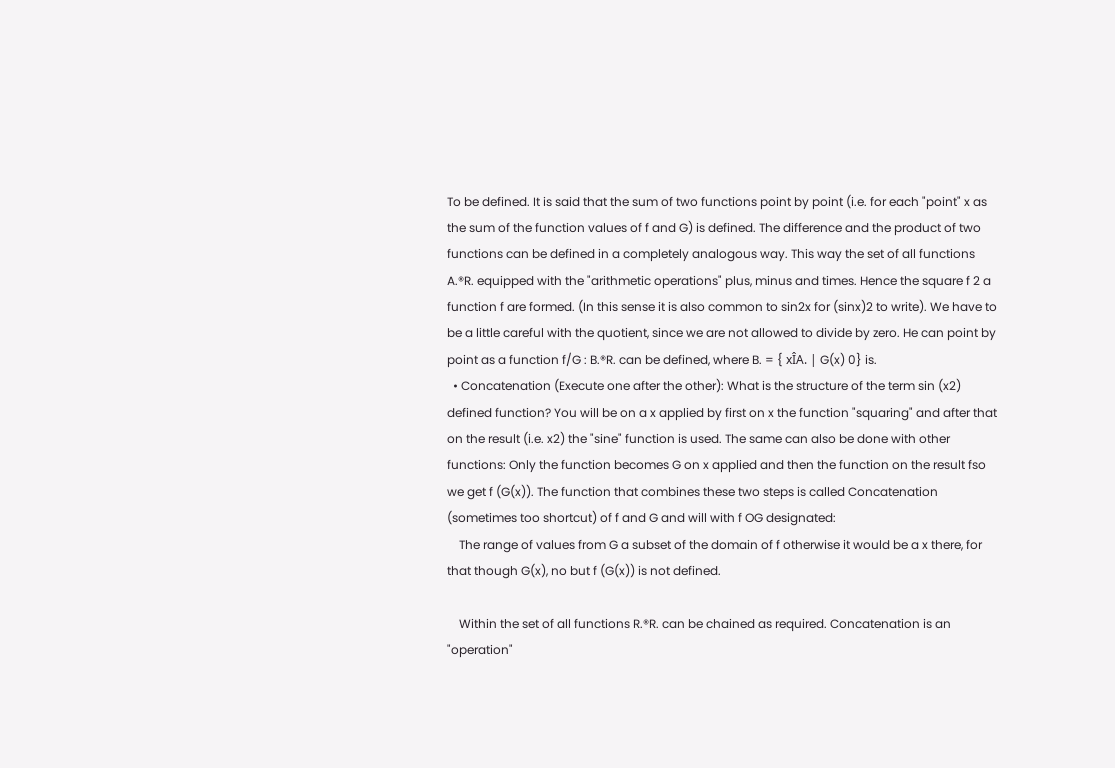To be defined. It is said that the sum of two functions point by point (i.e. for each "point" x as the sum of the function values of f and G) is defined. The difference and the product of two functions can be defined in a completely analogous way. This way the set of all functions A.®R. equipped with the "arithmetic operations" plus, minus and times. Hence the square f 2 a function f are formed. (In this sense it is also common to sin2x for (sinx)2 to write). We have to be a little careful with the quotient, since we are not allowed to divide by zero. He can point by point as a function f/G : B.®R. can be defined, where B. = { xÎA. | G(x) 0} is.
  • Concatenation (Execute one after the other): What is the structure of the term sin (x2) defined function? You will be on a x applied by first on x the function "squaring" and after that on the result (i.e. x2) the "sine" function is used. The same can also be done with other functions: Only the function becomes G on x applied and then the function on the result fso we get f (G(x)). The function that combines these two steps is called Concatenation (sometimes too shortcut) of f and G and will with f OG designated:
    The range of values from G a subset of the domain of f otherwise it would be a x there, for that though G(x), no but f (G(x)) is not defined.

    Within the set of all functions R.®R. can be chained as required. Concatenation is an "operation"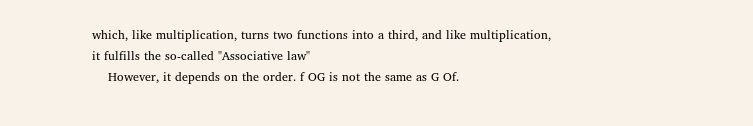which, like multiplication, turns two functions into a third, and like multiplication, it fulfills the so-called "Associative law"
    However, it depends on the order. f OG is not the same as G Of.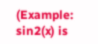(Example: sin2(x) is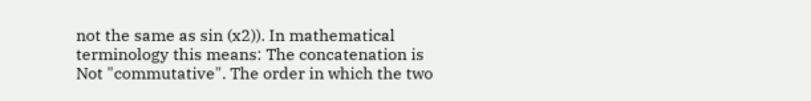not the same as sin (x2)). In mathematical terminology this means: The concatenation is Not "commutative". The order in which the two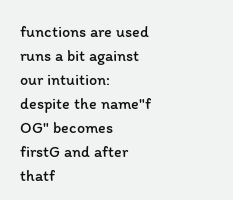functions are used runs a bit against our intuition: despite the name"f OG" becomes firstG and after thatf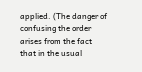applied. (The danger of confusing the order arises from the fact that in the usual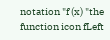notation "f (x) "the function icon fLeft